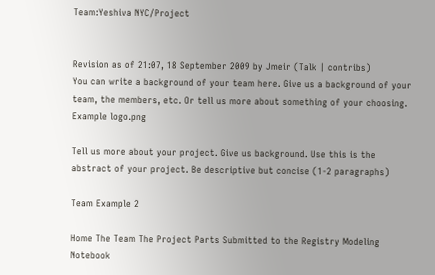Team:Yeshiva NYC/Project


Revision as of 21:07, 18 September 2009 by Jmeir (Talk | contribs)
You can write a background of your team here. Give us a background of your team, the members, etc. Or tell us more about something of your choosing.
Example logo.png

Tell us more about your project. Give us background. Use this is the abstract of your project. Be descriptive but concise (1-2 paragraphs)

Team Example 2

Home The Team The Project Parts Submitted to the Registry Modeling Notebook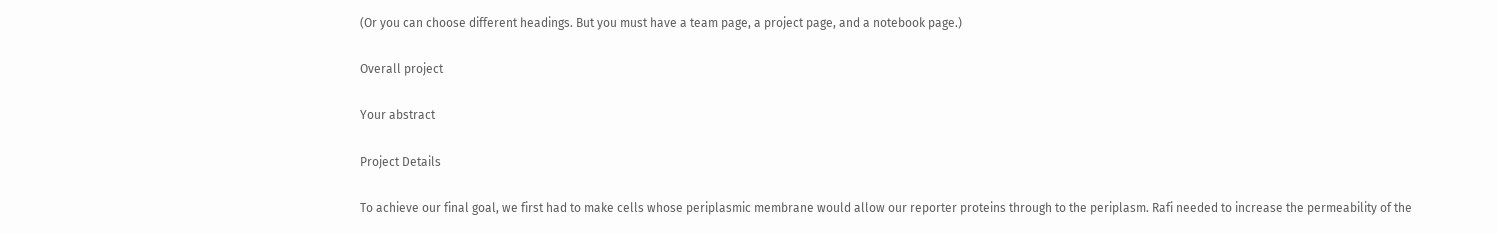(Or you can choose different headings. But you must have a team page, a project page, and a notebook page.)

Overall project

Your abstract

Project Details

To achieve our final goal, we first had to make cells whose periplasmic membrane would allow our reporter proteins through to the periplasm. Rafi needed to increase the permeability of the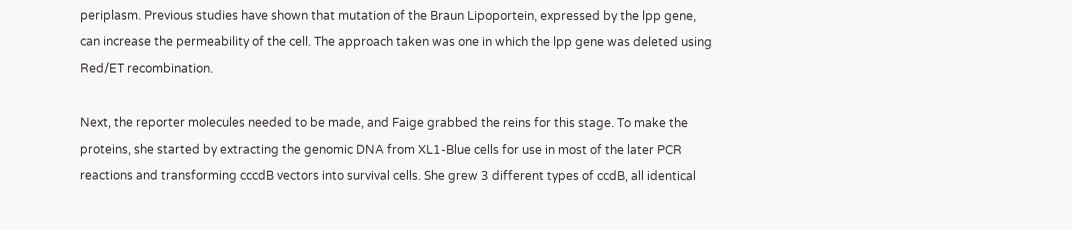periplasm. Previous studies have shown that mutation of the Braun Lipoportein, expressed by the lpp gene, can increase the permeability of the cell. The approach taken was one in which the lpp gene was deleted using Red/ET recombination.

Next, the reporter molecules needed to be made, and Faige grabbed the reins for this stage. To make the proteins, she started by extracting the genomic DNA from XL1-Blue cells for use in most of the later PCR reactions and transforming cccdB vectors into survival cells. She grew 3 different types of ccdB, all identical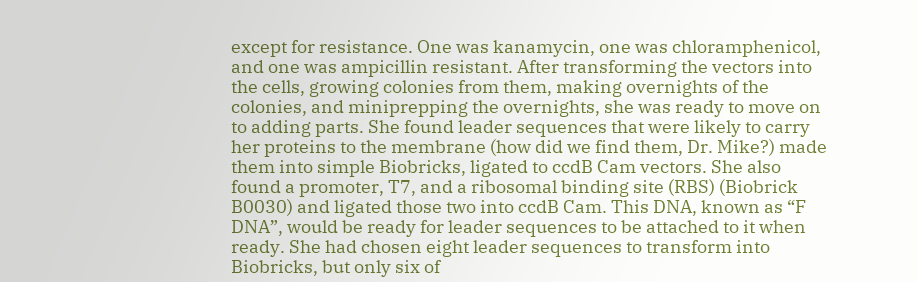except for resistance. One was kanamycin, one was chloramphenicol, and one was ampicillin resistant. After transforming the vectors into the cells, growing colonies from them, making overnights of the colonies, and miniprepping the overnights, she was ready to move on to adding parts. She found leader sequences that were likely to carry her proteins to the membrane (how did we find them, Dr. Mike?) made them into simple Biobricks, ligated to ccdB Cam vectors. She also found a promoter, T7, and a ribosomal binding site (RBS) (Biobrick B0030) and ligated those two into ccdB Cam. This DNA, known as “F DNA”, would be ready for leader sequences to be attached to it when ready. She had chosen eight leader sequences to transform into Biobricks, but only six of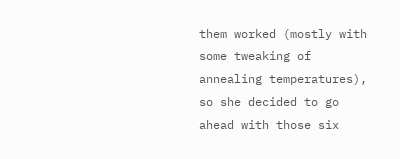them worked (mostly with some tweaking of annealing temperatures), so she decided to go ahead with those six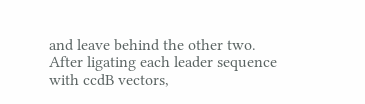and leave behind the other two. After ligating each leader sequence with ccdB vectors,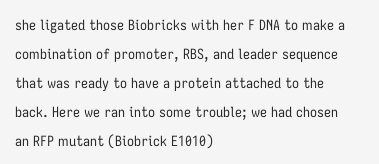she ligated those Biobricks with her F DNA to make a combination of promoter, RBS, and leader sequence that was ready to have a protein attached to the back. Here we ran into some trouble; we had chosen an RFP mutant (Biobrick E1010)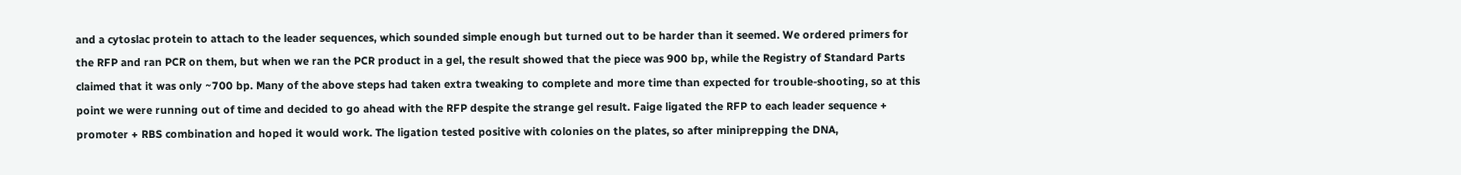and a cytoslac protein to attach to the leader sequences, which sounded simple enough but turned out to be harder than it seemed. We ordered primers for the RFP and ran PCR on them, but when we ran the PCR product in a gel, the result showed that the piece was 900 bp, while the Registry of Standard Parts claimed that it was only ~700 bp. Many of the above steps had taken extra tweaking to complete and more time than expected for trouble-shooting, so at this point we were running out of time and decided to go ahead with the RFP despite the strange gel result. Faige ligated the RFP to each leader sequence + promoter + RBS combination and hoped it would work. The ligation tested positive with colonies on the plates, so after miniprepping the DNA,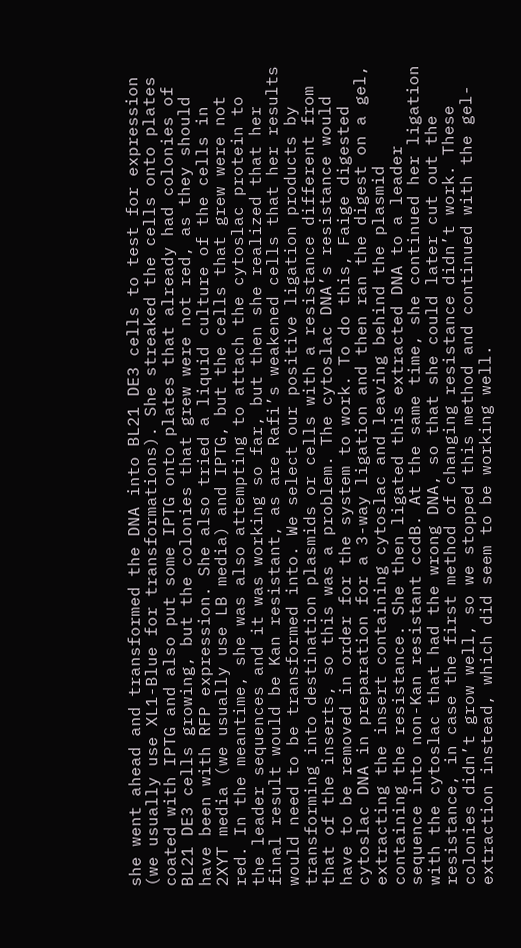she went ahead and transformed the DNA into BL21 DE3 cells to test for expression (we usually use XL1-Blue for transformations). She streaked the cells onto plates coated with IPTG and also put some IPTG onto plates that already had colonies of BL21 DE3 cells growing, but the colonies that grew were not red, as they should have been with RFP expression. She also tried a liquid culture of the cells in 2XYT media (we usually use LB media) and IPTG, but the cells that grew were not red. In the meantime, she was also attempting to attach the cytoslac protein to the leader sequences and it was working so far, but then she realized that her final result would be Kan resistant, as are Rafi’s weakened cells that her results would need to be transformed into. We select our positive ligation products by transforming into destination plasmids or cells with a resistance different from that of the inserts, so this was a problem. The cytoslac DNA’s resistance would have to be removed in order for the system to work. To do this, Faige digested cytoslac DNA in preparation for a 3-way ligation and then ran the digest on a gel, extracting the insert containing cytoslac and leaving behind the plasmid containing the resistance. She then ligated this extracted DNA to a leader sequence into non-Kan resistant ccdB. At the same time, she continued her ligation with the cytoslac that had the wrong DNA, so that she could later cut out the resistance, in case the first method of changing resistance didn’t work. These colonies didn’t grow well, so we stopped this method and continued with the gel-extraction instead, which did seem to be working well.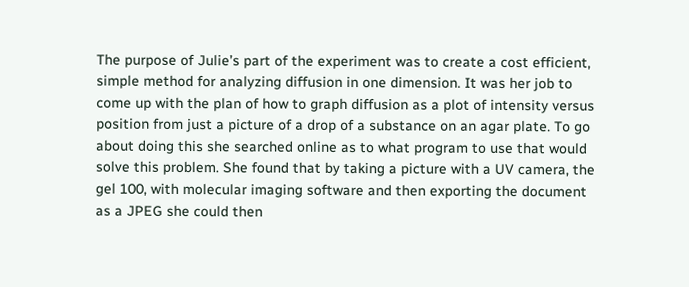The purpose of Julie’s part of the experiment was to create a cost efficient, simple method for analyzing diffusion in one dimension. It was her job to come up with the plan of how to graph diffusion as a plot of intensity versus position from just a picture of a drop of a substance on an agar plate. To go about doing this she searched online as to what program to use that would solve this problem. She found that by taking a picture with a UV camera, the gel 100, with molecular imaging software and then exporting the document as a JPEG she could then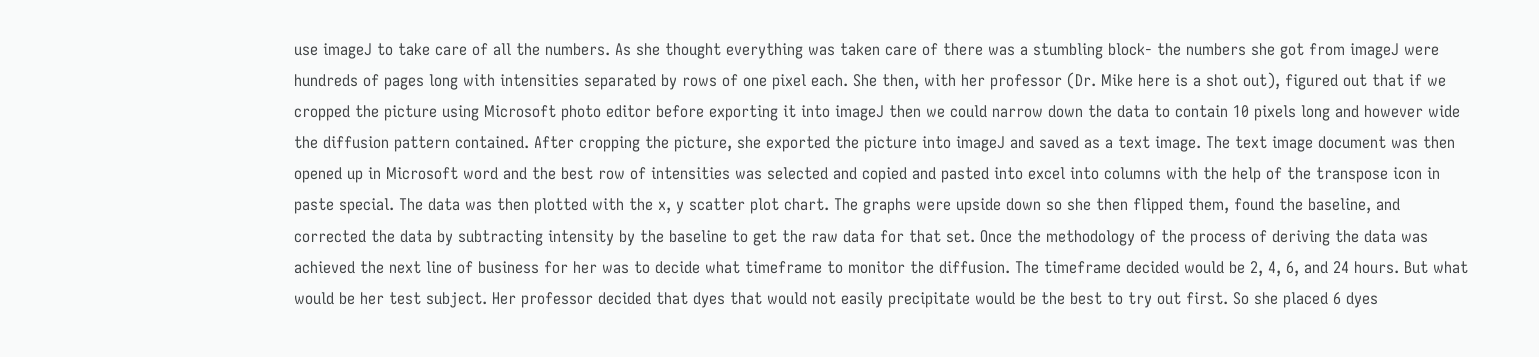use imageJ to take care of all the numbers. As she thought everything was taken care of there was a stumbling block- the numbers she got from imageJ were hundreds of pages long with intensities separated by rows of one pixel each. She then, with her professor (Dr. Mike here is a shot out), figured out that if we cropped the picture using Microsoft photo editor before exporting it into imageJ then we could narrow down the data to contain 10 pixels long and however wide the diffusion pattern contained. After cropping the picture, she exported the picture into imageJ and saved as a text image. The text image document was then opened up in Microsoft word and the best row of intensities was selected and copied and pasted into excel into columns with the help of the transpose icon in paste special. The data was then plotted with the x, y scatter plot chart. The graphs were upside down so she then flipped them, found the baseline, and corrected the data by subtracting intensity by the baseline to get the raw data for that set. Once the methodology of the process of deriving the data was achieved the next line of business for her was to decide what timeframe to monitor the diffusion. The timeframe decided would be 2, 4, 6, and 24 hours. But what would be her test subject. Her professor decided that dyes that would not easily precipitate would be the best to try out first. So she placed 6 dyes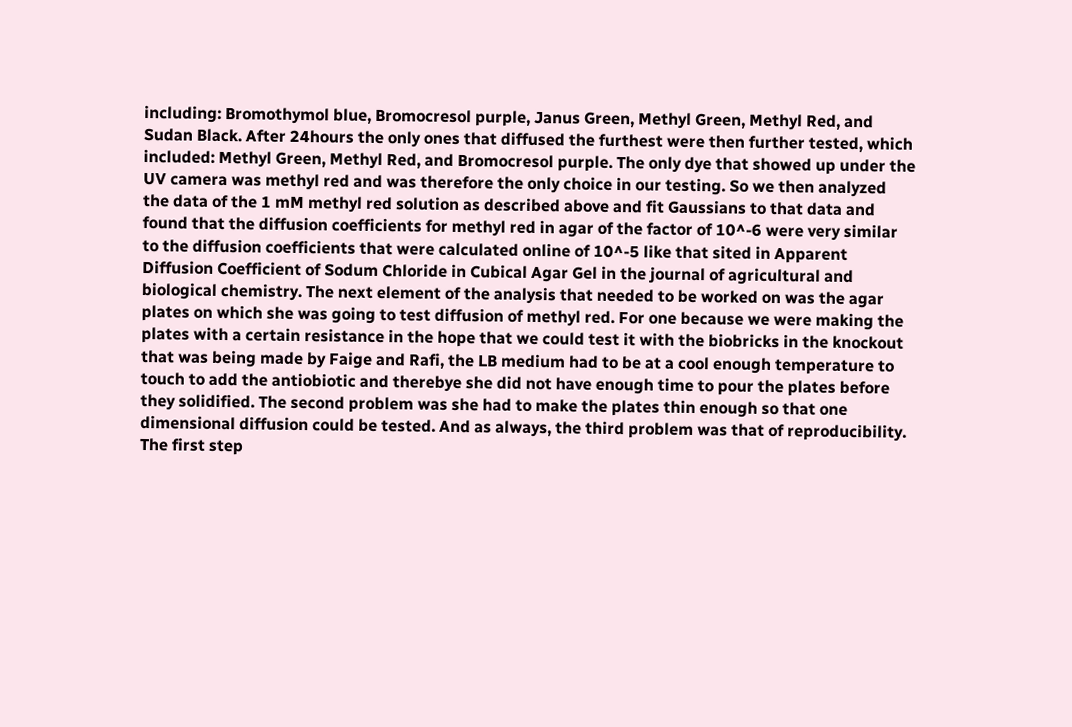including: Bromothymol blue, Bromocresol purple, Janus Green, Methyl Green, Methyl Red, and Sudan Black. After 24hours the only ones that diffused the furthest were then further tested, which included: Methyl Green, Methyl Red, and Bromocresol purple. The only dye that showed up under the UV camera was methyl red and was therefore the only choice in our testing. So we then analyzed the data of the 1 mM methyl red solution as described above and fit Gaussians to that data and found that the diffusion coefficients for methyl red in agar of the factor of 10^-6 were very similar to the diffusion coefficients that were calculated online of 10^-5 like that sited in Apparent Diffusion Coefficient of Sodum Chloride in Cubical Agar Gel in the journal of agricultural and biological chemistry. The next element of the analysis that needed to be worked on was the agar plates on which she was going to test diffusion of methyl red. For one because we were making the plates with a certain resistance in the hope that we could test it with the biobricks in the knockout that was being made by Faige and Rafi, the LB medium had to be at a cool enough temperature to touch to add the antiobiotic and therebye she did not have enough time to pour the plates before they solidified. The second problem was she had to make the plates thin enough so that one dimensional diffusion could be tested. And as always, the third problem was that of reproducibility. The first step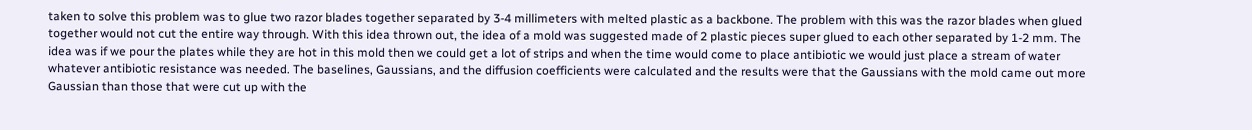taken to solve this problem was to glue two razor blades together separated by 3-4 millimeters with melted plastic as a backbone. The problem with this was the razor blades when glued together would not cut the entire way through. With this idea thrown out, the idea of a mold was suggested made of 2 plastic pieces super glued to each other separated by 1-2 mm. The idea was if we pour the plates while they are hot in this mold then we could get a lot of strips and when the time would come to place antibiotic we would just place a stream of water whatever antibiotic resistance was needed. The baselines, Gaussians, and the diffusion coefficients were calculated and the results were that the Gaussians with the mold came out more Gaussian than those that were cut up with the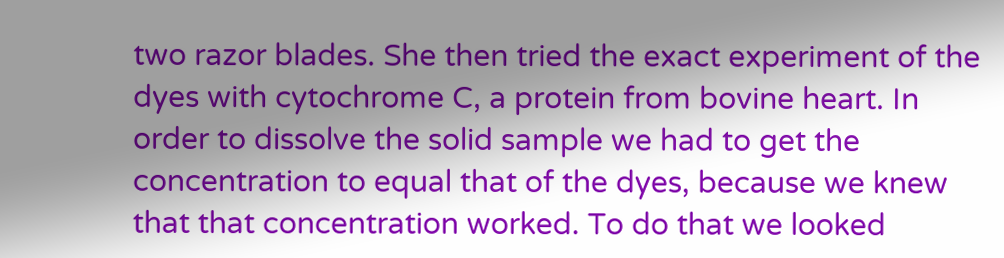two razor blades. She then tried the exact experiment of the dyes with cytochrome C, a protein from bovine heart. In order to dissolve the solid sample we had to get the concentration to equal that of the dyes, because we knew that that concentration worked. To do that we looked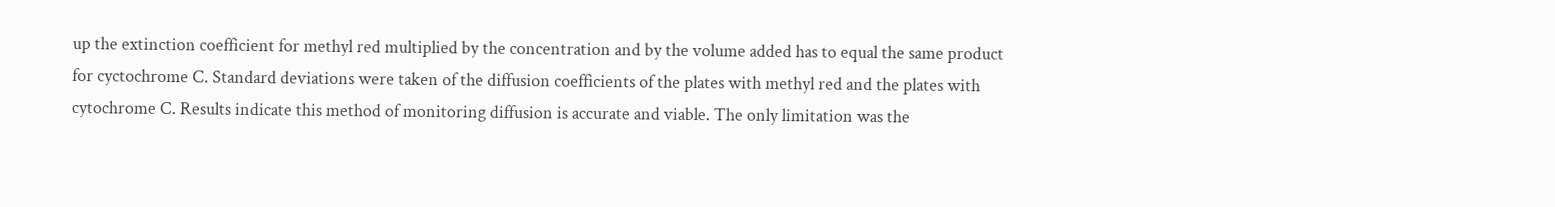up the extinction coefficient for methyl red multiplied by the concentration and by the volume added has to equal the same product for cyctochrome C. Standard deviations were taken of the diffusion coefficients of the plates with methyl red and the plates with cytochrome C. Results indicate this method of monitoring diffusion is accurate and viable. The only limitation was the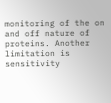monitoring of the on and off nature of proteins. Another limitation is sensitivity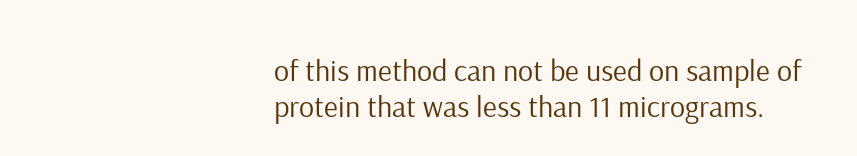of this method can not be used on sample of protein that was less than 11 micrograms.